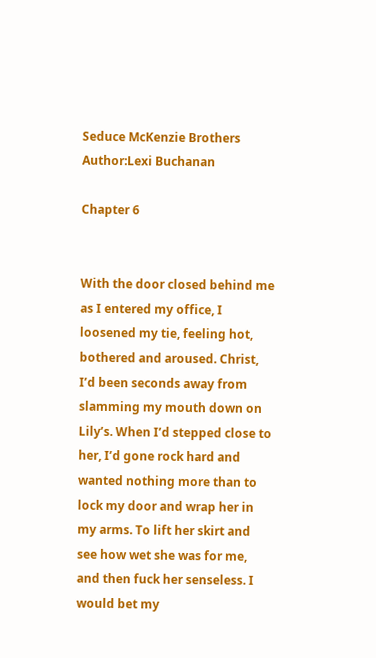Seduce McKenzie Brothers
Author:Lexi Buchanan

Chapter 6


With the door closed behind me as I entered my office, I loosened my tie, feeling hot, bothered and aroused. Christ, I’d been seconds away from slamming my mouth down on Lily’s. When I’d stepped close to her, I’d gone rock hard and wanted nothing more than to lock my door and wrap her in my arms. To lift her skirt and see how wet she was for me, and then fuck her senseless. I would bet my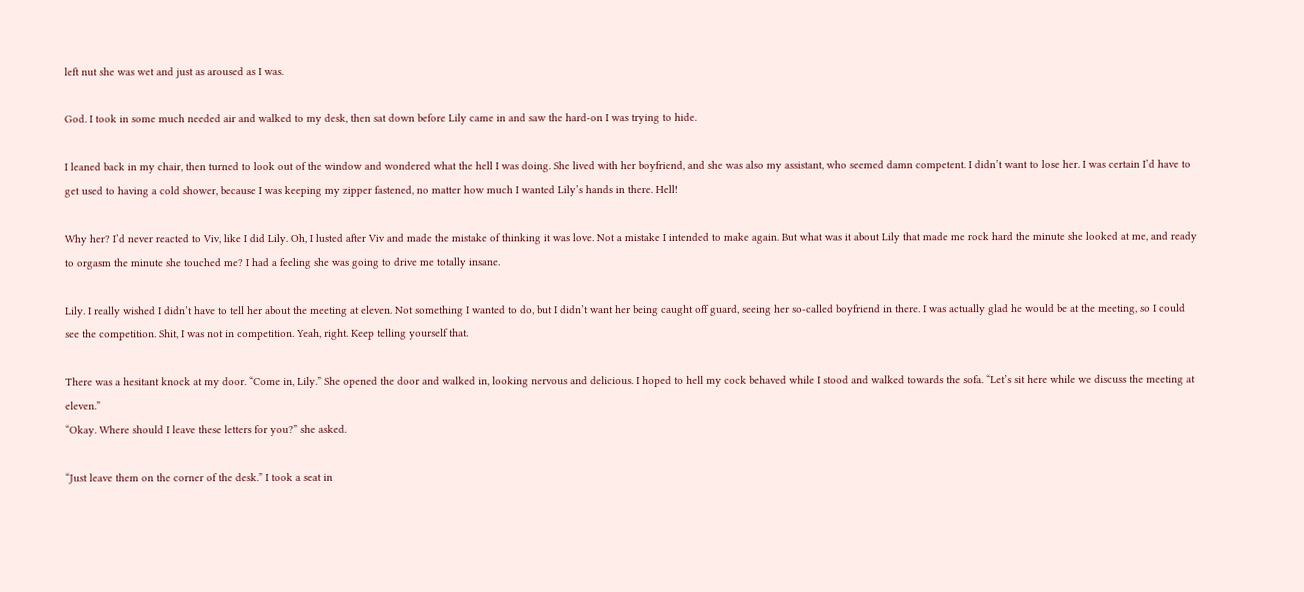left nut she was wet and just as aroused as I was.

God. I took in some much needed air and walked to my desk, then sat down before Lily came in and saw the hard-on I was trying to hide.

I leaned back in my chair, then turned to look out of the window and wondered what the hell I was doing. She lived with her boyfriend, and she was also my assistant, who seemed damn competent. I didn’t want to lose her. I was certain I’d have to get used to having a cold shower, because I was keeping my zipper fastened, no matter how much I wanted Lily’s hands in there. Hell!

Why her? I’d never reacted to Viv, like I did Lily. Oh, I lusted after Viv and made the mistake of thinking it was love. Not a mistake I intended to make again. But what was it about Lily that made me rock hard the minute she looked at me, and ready to orgasm the minute she touched me? I had a feeling she was going to drive me totally insane.

Lily. I really wished I didn’t have to tell her about the meeting at eleven. Not something I wanted to do, but I didn’t want her being caught off guard, seeing her so-called boyfriend in there. I was actually glad he would be at the meeting, so I could see the competition. Shit, I was not in competition. Yeah, right. Keep telling yourself that.

There was a hesitant knock at my door. “Come in, Lily.” She opened the door and walked in, looking nervous and delicious. I hoped to hell my cock behaved while I stood and walked towards the sofa. “Let’s sit here while we discuss the meeting at eleven.”
“Okay. Where should I leave these letters for you?” she asked.

“Just leave them on the corner of the desk.” I took a seat in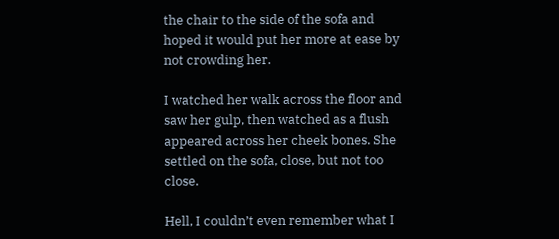the chair to the side of the sofa and hoped it would put her more at ease by not crowding her.

I watched her walk across the floor and saw her gulp, then watched as a flush appeared across her cheek bones. She settled on the sofa, close, but not too close.

Hell, I couldn’t even remember what I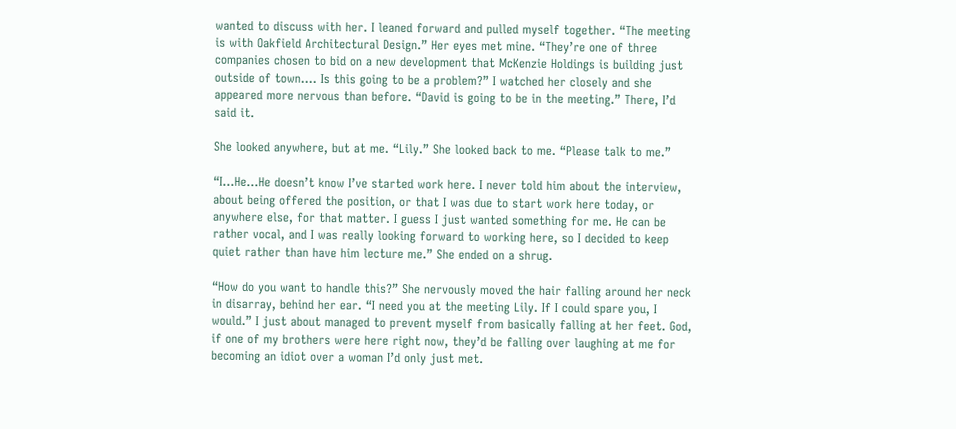wanted to discuss with her. I leaned forward and pulled myself together. “The meeting is with Oakfield Architectural Design.” Her eyes met mine. “They’re one of three companies chosen to bid on a new development that McKenzie Holdings is building just outside of town…. Is this going to be a problem?” I watched her closely and she appeared more nervous than before. “David is going to be in the meeting.” There, I’d said it.

She looked anywhere, but at me. “Lily.” She looked back to me. “Please talk to me.”

“I…He…He doesn’t know I’ve started work here. I never told him about the interview, about being offered the position, or that I was due to start work here today, or anywhere else, for that matter. I guess I just wanted something for me. He can be rather vocal, and I was really looking forward to working here, so I decided to keep quiet rather than have him lecture me.” She ended on a shrug.

“How do you want to handle this?” She nervously moved the hair falling around her neck in disarray, behind her ear. “I need you at the meeting Lily. If I could spare you, I would.” I just about managed to prevent myself from basically falling at her feet. God, if one of my brothers were here right now, they’d be falling over laughing at me for becoming an idiot over a woman I’d only just met.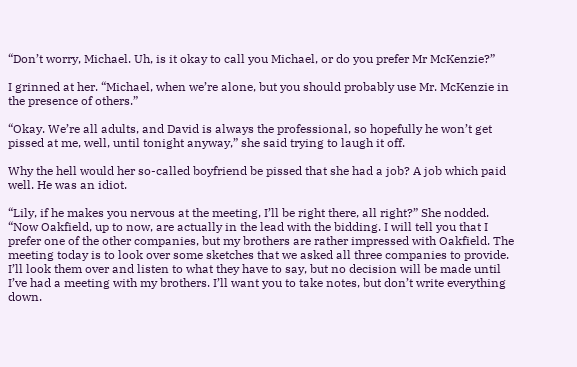“Don’t worry, Michael. Uh, is it okay to call you Michael, or do you prefer Mr McKenzie?”

I grinned at her. “Michael, when we’re alone, but you should probably use Mr. McKenzie in the presence of others.”

“Okay. We’re all adults, and David is always the professional, so hopefully he won’t get pissed at me, well, until tonight anyway,” she said trying to laugh it off.

Why the hell would her so-called boyfriend be pissed that she had a job? A job which paid well. He was an idiot.

“Lily, if he makes you nervous at the meeting, I’ll be right there, all right?” She nodded. “Now Oakfield, up to now, are actually in the lead with the bidding. I will tell you that I prefer one of the other companies, but my brothers are rather impressed with Oakfield. The meeting today is to look over some sketches that we asked all three companies to provide. I’ll look them over and listen to what they have to say, but no decision will be made until I’ve had a meeting with my brothers. I’ll want you to take notes, but don’t write everything down.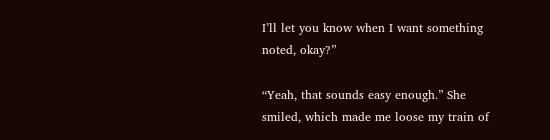I’ll let you know when I want something noted, okay?”

“Yeah, that sounds easy enough.” She smiled, which made me loose my train of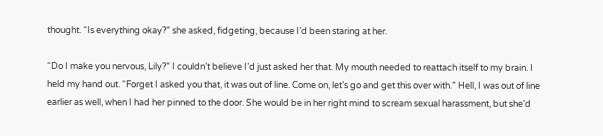thought. “Is everything okay?” she asked, fidgeting, because I’d been staring at her.

“Do I make you nervous, Lily?” I couldn’t believe I’d just asked her that. My mouth needed to reattach itself to my brain. I held my hand out. “Forget I asked you that, it was out of line. Come on, let’s go and get this over with.” Hell, I was out of line earlier as well, when I had her pinned to the door. She would be in her right mind to scream sexual harassment, but she’d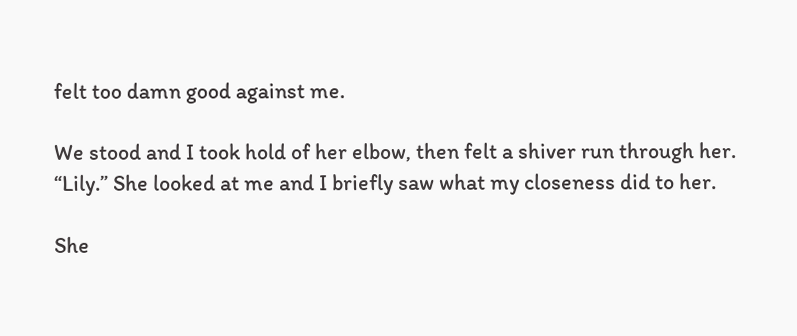felt too damn good against me.

We stood and I took hold of her elbow, then felt a shiver run through her. “Lily.” She looked at me and I briefly saw what my closeness did to her.

She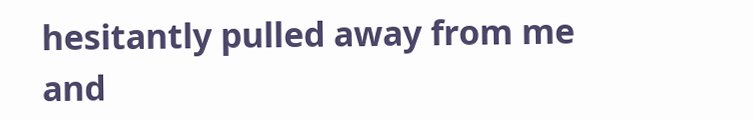hesitantly pulled away from me and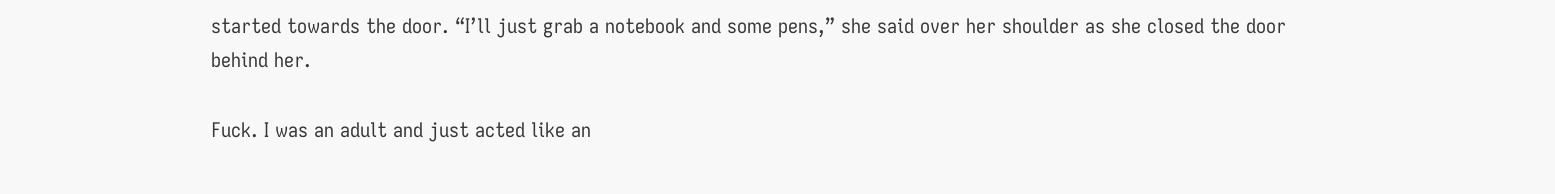started towards the door. “I’ll just grab a notebook and some pens,” she said over her shoulder as she closed the door behind her.

Fuck. I was an adult and just acted like an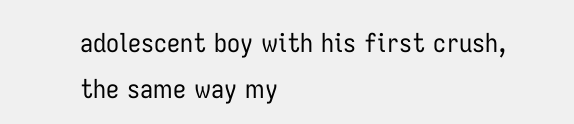adolescent boy with his first crush, the same way my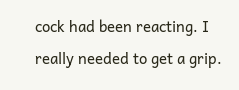cock had been reacting. I really needed to get a grip.